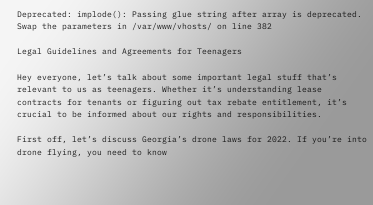Deprecated: implode(): Passing glue string after array is deprecated. Swap the parameters in /var/www/vhosts/ on line 382

Legal Guidelines and Agreements for Teenagers

Hey everyone, let’s talk about some important legal stuff that’s relevant to us as teenagers. Whether it’s understanding lease contracts for tenants or figuring out tax rebate entitlement, it’s crucial to be informed about our rights and responsibilities.

First off, let’s discuss Georgia’s drone laws for 2022. If you’re into drone flying, you need to know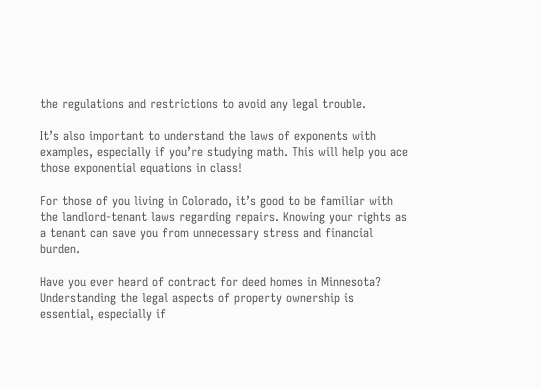the regulations and restrictions to avoid any legal trouble.

It’s also important to understand the laws of exponents with examples, especially if you’re studying math. This will help you ace those exponential equations in class!

For those of you living in Colorado, it’s good to be familiar with the landlord-tenant laws regarding repairs. Knowing your rights as a tenant can save you from unnecessary stress and financial burden.

Have you ever heard of contract for deed homes in Minnesota? Understanding the legal aspects of property ownership is essential, especially if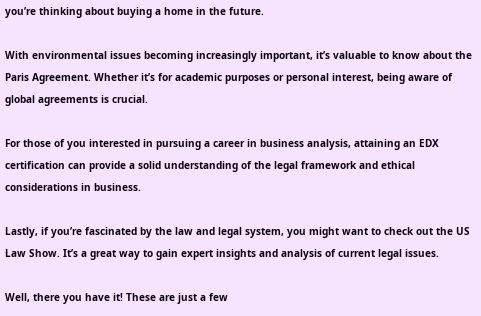you’re thinking about buying a home in the future.

With environmental issues becoming increasingly important, it’s valuable to know about the Paris Agreement. Whether it’s for academic purposes or personal interest, being aware of global agreements is crucial.

For those of you interested in pursuing a career in business analysis, attaining an EDX certification can provide a solid understanding of the legal framework and ethical considerations in business.

Lastly, if you’re fascinated by the law and legal system, you might want to check out the US Law Show. It’s a great way to gain expert insights and analysis of current legal issues.

Well, there you have it! These are just a few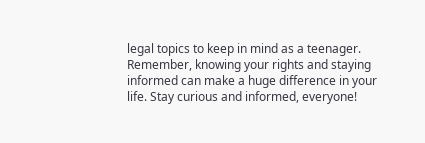legal topics to keep in mind as a teenager. Remember, knowing your rights and staying informed can make a huge difference in your life. Stay curious and informed, everyone!